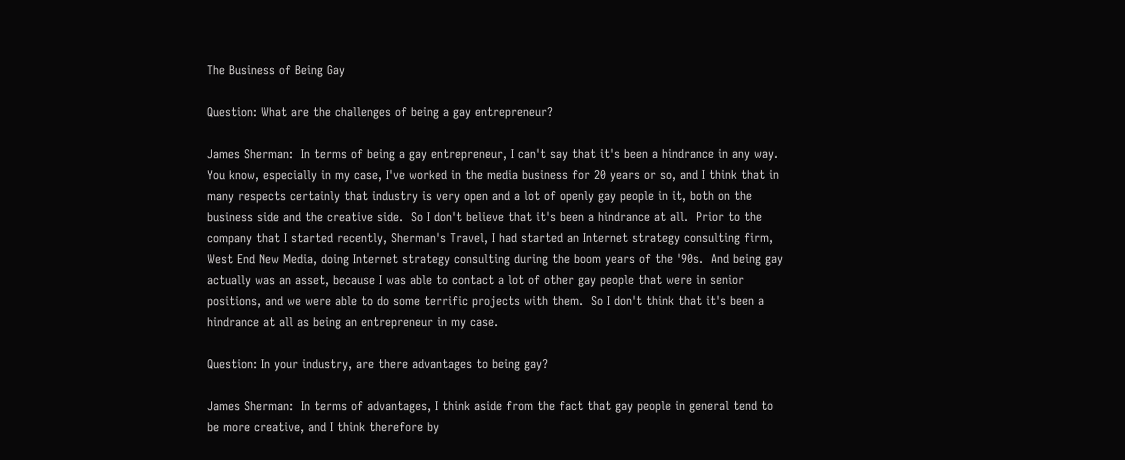The Business of Being Gay

Question: What are the challenges of being a gay entrepreneur?

James Sherman:  In terms of being a gay entrepreneur, I can't say that it's been a hindrance in any way.  You know, especially in my case, I've worked in the media business for 20 years or so, and I think that in many respects certainly that industry is very open and a lot of openly gay people in it, both on the business side and the creative side.  So I don't believe that it's been a hindrance at all.  Prior to the company that I started recently, Sherman's Travel, I had started an Internet strategy consulting firm, West End New Media, doing Internet strategy consulting during the boom years of the '90s.  And being gay actually was an asset, because I was able to contact a lot of other gay people that were in senior positions, and we were able to do some terrific projects with them.  So I don't think that it's been a hindrance at all as being an entrepreneur in my case.

Question: In your industry, are there advantages to being gay?

James Sherman:  In terms of advantages, I think aside from the fact that gay people in general tend to be more creative, and I think therefore by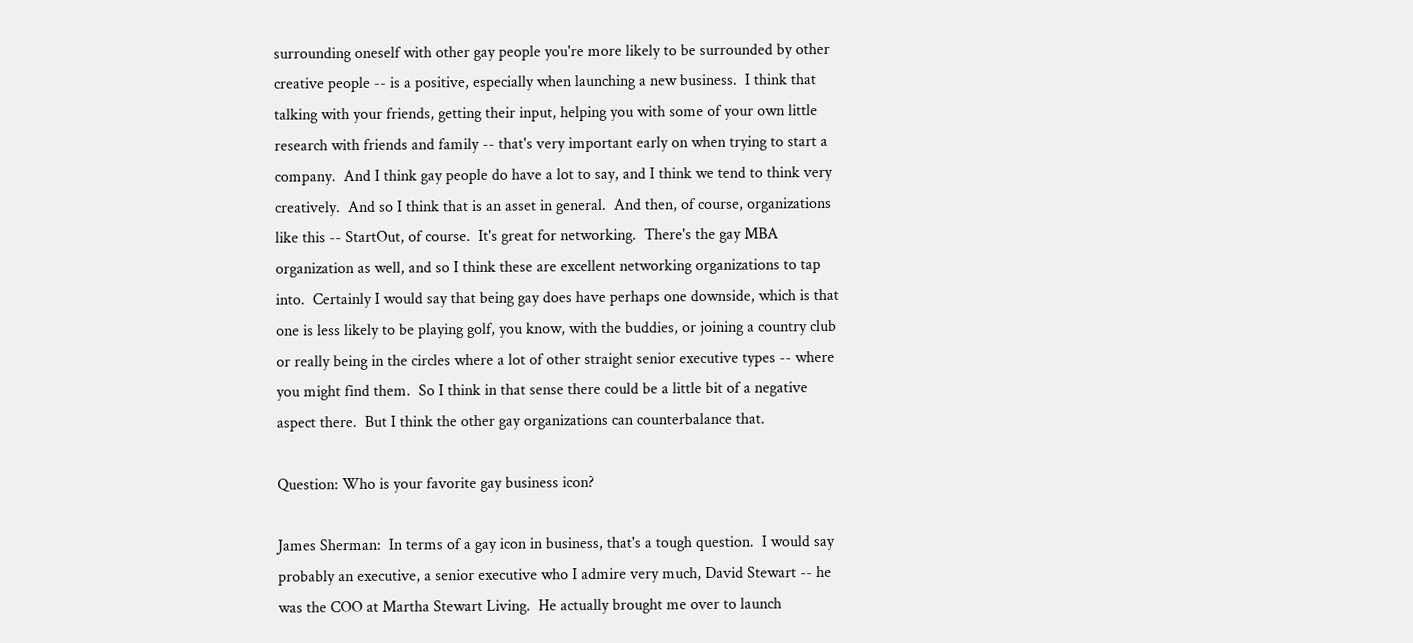surrounding oneself with other gay people you're more likely to be surrounded by other creative people -- is a positive, especially when launching a new business.  I think that talking with your friends, getting their input, helping you with some of your own little research with friends and family -- that's very important early on when trying to start a company.  And I think gay people do have a lot to say, and I think we tend to think very creatively.  And so I think that is an asset in general.  And then, of course, organizations like this -- StartOut, of course.  It's great for networking.  There's the gay MBA organization as well, and so I think these are excellent networking organizations to tap into.  Certainly I would say that being gay does have perhaps one downside, which is that one is less likely to be playing golf, you know, with the buddies, or joining a country club or really being in the circles where a lot of other straight senior executive types -- where you might find them.  So I think in that sense there could be a little bit of a negative aspect there.  But I think the other gay organizations can counterbalance that.

Question: Who is your favorite gay business icon?

James Sherman:  In terms of a gay icon in business, that's a tough question.  I would say probably an executive, a senior executive who I admire very much, David Stewart -- he was the COO at Martha Stewart Living.  He actually brought me over to launch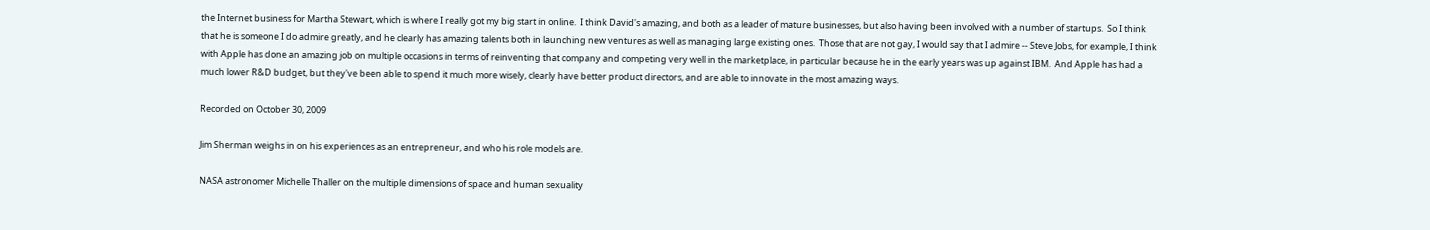the Internet business for Martha Stewart, which is where I really got my big start in online.  I think David's amazing, and both as a leader of mature businesses, but also having been involved with a number of startups.  So I think that he is someone I do admire greatly, and he clearly has amazing talents both in launching new ventures as well as managing large existing ones.  Those that are not gay, I would say that I admire -- Steve Jobs, for example, I think with Apple has done an amazing job on multiple occasions in terms of reinventing that company and competing very well in the marketplace, in particular because he in the early years was up against IBM.  And Apple has had a much lower R&D budget, but they've been able to spend it much more wisely, clearly have better product directors, and are able to innovate in the most amazing ways.

Recorded on October 30, 2009

Jim Sherman weighs in on his experiences as an entrepreneur, and who his role models are.

NASA astronomer Michelle Thaller on the multiple dimensions of space and human sexuality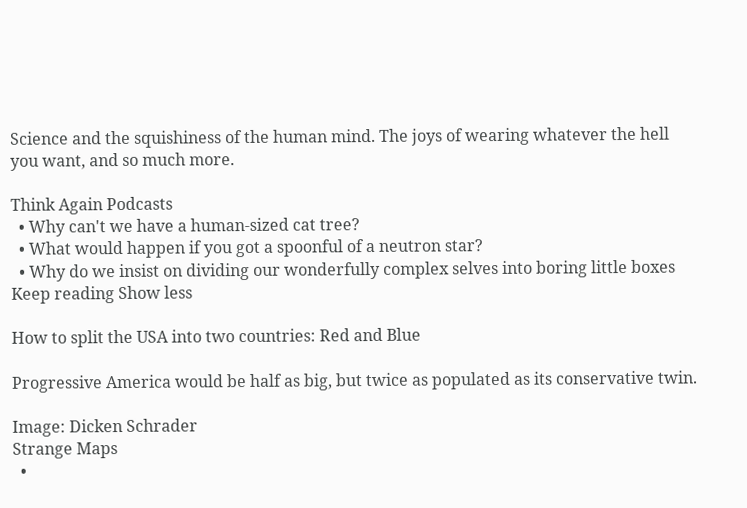Science and the squishiness of the human mind. The joys of wearing whatever the hell you want, and so much more.

Think Again Podcasts
  • Why can't we have a human-sized cat tree?
  • What would happen if you got a spoonful of a neutron star?
  • Why do we insist on dividing our wonderfully complex selves into boring little boxes
Keep reading Show less

How to split the USA into two countries: Red and Blue

Progressive America would be half as big, but twice as populated as its conservative twin.

Image: Dicken Schrader
Strange Maps
  •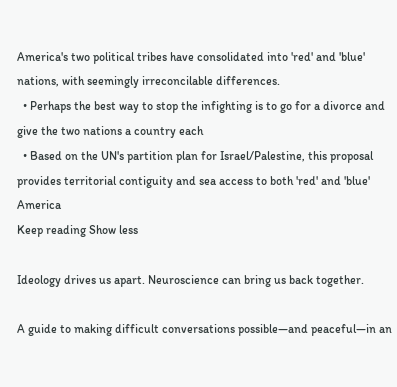America's two political tribes have consolidated into 'red' and 'blue' nations, with seemingly irreconcilable differences.
  • Perhaps the best way to stop the infighting is to go for a divorce and give the two nations a country each
  • Based on the UN's partition plan for Israel/Palestine, this proposal provides territorial contiguity and sea access to both 'red' and 'blue' America
Keep reading Show less

Ideology drives us apart. Neuroscience can bring us back together.

A guide to making difficult conversations possible—and peaceful—in an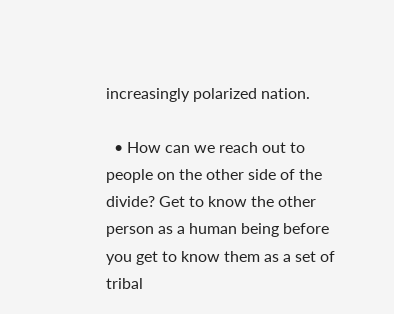increasingly polarized nation.

  • How can we reach out to people on the other side of the divide? Get to know the other person as a human being before you get to know them as a set of tribal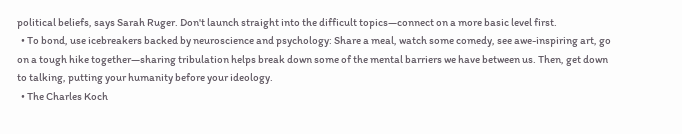political beliefs, says Sarah Ruger. Don't launch straight into the difficult topics—connect on a more basic level first.
  • To bond, use icebreakers backed by neuroscience and psychology: Share a meal, watch some comedy, see awe-inspiring art, go on a tough hike together—sharing tribulation helps break down some of the mental barriers we have between us. Then, get down to talking, putting your humanity before your ideology.
  • The Charles Koch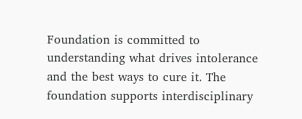Foundation is committed to understanding what drives intolerance and the best ways to cure it. The foundation supports interdisciplinary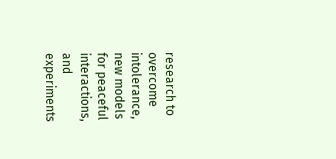research to overcome intolerance, new models for peaceful interactions, and experiments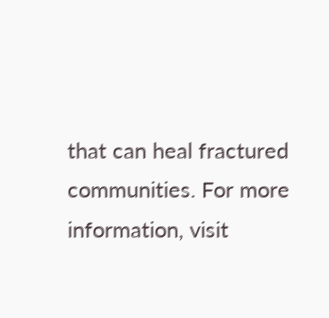that can heal fractured communities. For more information, visit